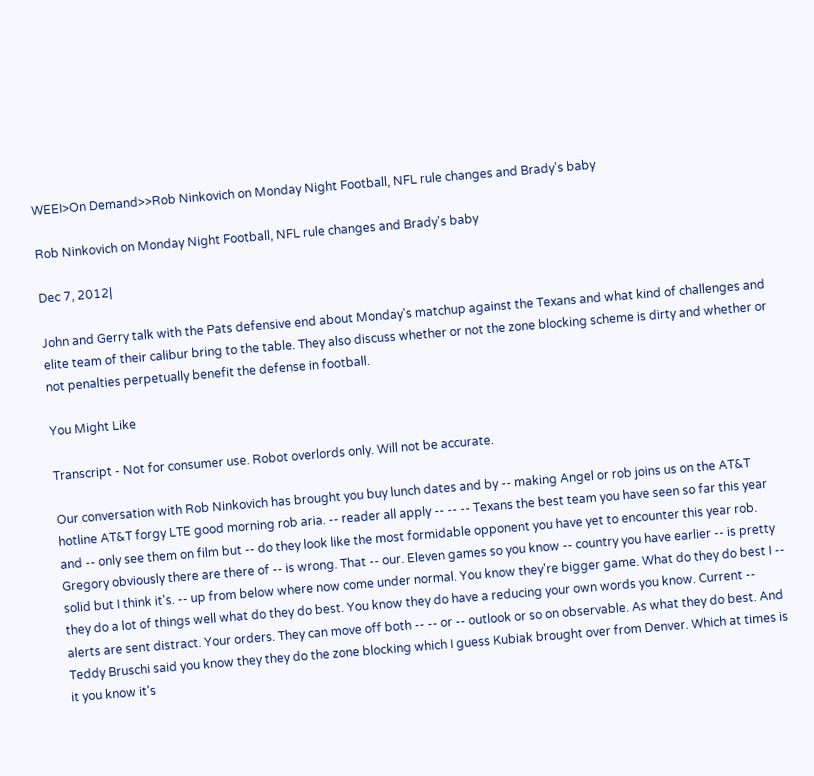WEEI>On Demand>>Rob Ninkovich on Monday Night Football, NFL rule changes and Brady's baby

Rob Ninkovich on Monday Night Football, NFL rule changes and Brady's baby

Dec 7, 2012|

John and Gerry talk with the Pats defensive end about Monday's matchup against the Texans and what kind of challenges and elite team of their calibur bring to the table. They also discuss whether or not the zone blocking scheme is dirty and whether or not penalties perpetually benefit the defense in football.

You Might Like

Transcript - Not for consumer use. Robot overlords only. Will not be accurate.

Our conversation with Rob Ninkovich has brought you buy lunch dates and by -- making Angel or rob joins us on the AT&T hotline AT&T forgy LTE good morning rob aria. -- reader all apply -- -- -- Texans the best team you have seen so far this year and -- only see them on film but -- do they look like the most formidable opponent you have yet to encounter this year rob. Gregory obviously there are there of -- is wrong. That -- our. Eleven games so you know -- country you have earlier -- is pretty solid but I think it's. -- up from below where now come under normal. You know they're bigger game. What do they do best I -- they do a lot of things well what do they do best. You know they do have a reducing your own words you know. Current -- alerts are sent distract. Your orders. They can move off both -- -- or -- outlook or so on observable. As what they do best. And Teddy Bruschi said you know they they do the zone blocking which I guess Kubiak brought over from Denver. Which at times is it you know it's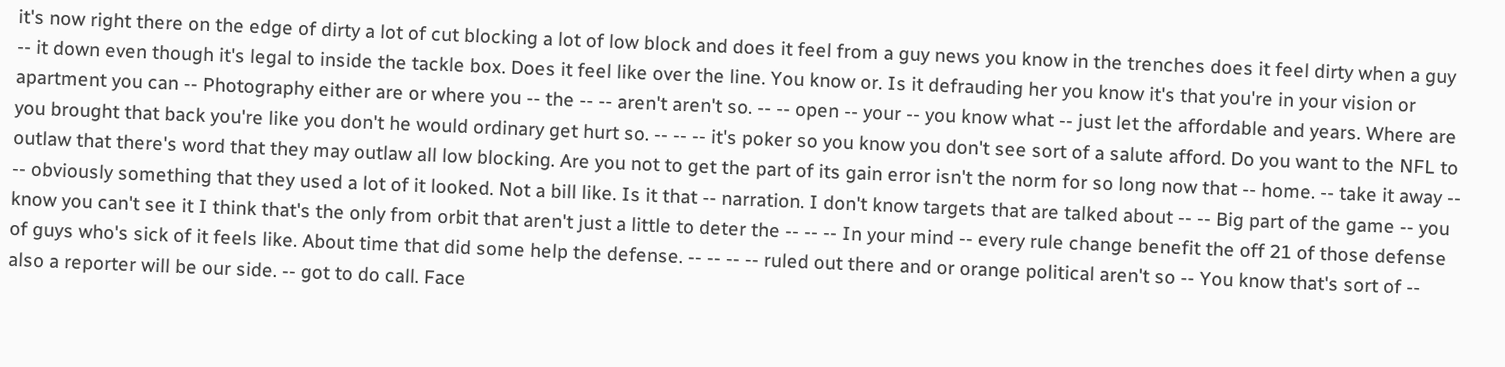it's now right there on the edge of dirty a lot of cut blocking a lot of low block and does it feel from a guy news you know in the trenches does it feel dirty when a guy -- it down even though it's legal to inside the tackle box. Does it feel like over the line. You know or. Is it defrauding her you know it's that you're in your vision or apartment you can -- Photography either are or where you -- the -- -- aren't aren't so. -- -- open -- your -- you know what -- just let the affordable and years. Where are you brought that back you're like you don't he would ordinary get hurt so. -- -- -- it's poker so you know you don't see sort of a salute afford. Do you want to the NFL to outlaw that there's word that they may outlaw all low blocking. Are you not to get the part of its gain error isn't the norm for so long now that -- home. -- take it away -- -- obviously something that they used a lot of it looked. Not a bill like. Is it that -- narration. I don't know targets that are talked about -- -- Big part of the game -- you know you can't see it I think that's the only from orbit that aren't just a little to deter the -- -- -- In your mind -- every rule change benefit the off 21 of those defense of guys who's sick of it feels like. About time that did some help the defense. -- -- -- -- ruled out there and or orange political aren't so -- You know that's sort of -- also a reporter will be our side. -- got to do call. Face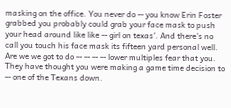masking on the office. You never do -- you know Erin Foster grabbed you probably could grab your face mask to push your head around like like -- girl on texas'. And there's no call you touch his face mask its fifteen yard personal well. Are we we got to do -- -- -- -- lower multiples fear that you. They have thought you were making a game time decision to -- one of the Texans down.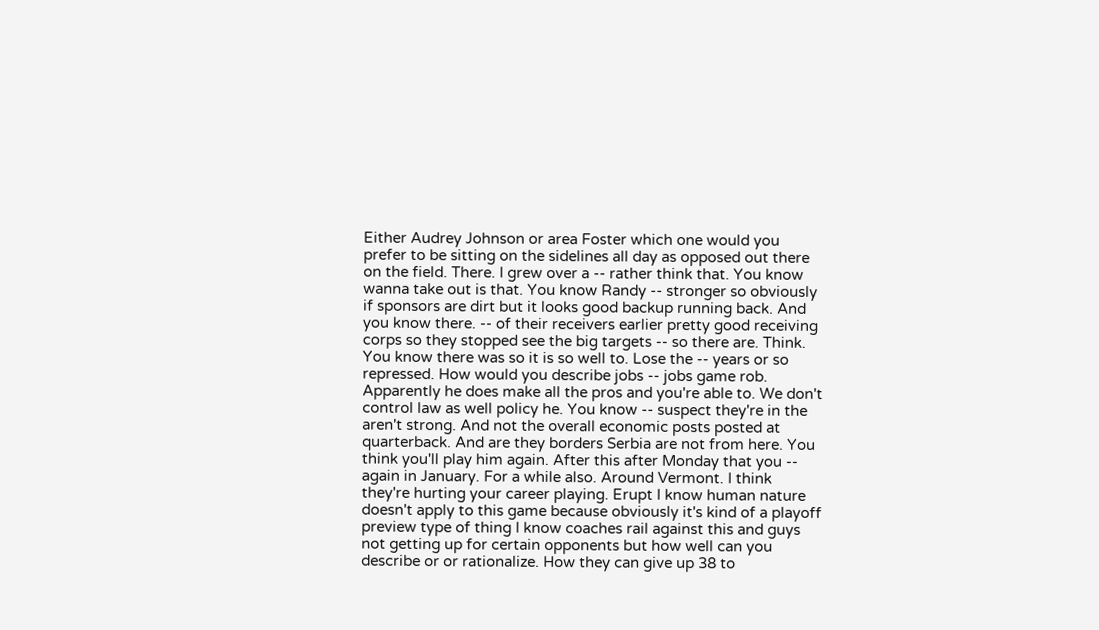Either Audrey Johnson or area Foster which one would you prefer to be sitting on the sidelines all day as opposed out there on the field. There. I grew over a -- rather think that. You know wanna take out is that. You know Randy -- stronger so obviously if sponsors are dirt but it looks good backup running back. And you know there. -- of their receivers earlier pretty good receiving corps so they stopped see the big targets -- so there are. Think. You know there was so it is so well to. Lose the -- years or so repressed. How would you describe jobs -- jobs game rob. Apparently he does make all the pros and you're able to. We don't control law as well policy he. You know -- suspect they're in the aren't strong. And not the overall economic posts posted at quarterback. And are they borders Serbia are not from here. You think you'll play him again. After this after Monday that you -- again in January. For a while also. Around Vermont. I think they're hurting your career playing. Erupt I know human nature doesn't apply to this game because obviously it's kind of a playoff preview type of thing I know coaches rail against this and guys not getting up for certain opponents but how well can you describe or or rationalize. How they can give up 38 to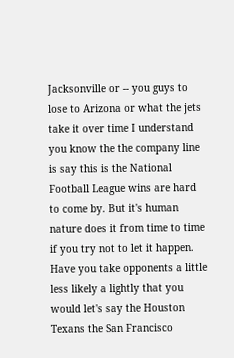Jacksonville or -- you guys to lose to Arizona or what the jets take it over time I understand you know the the company line is say this is the National Football League wins are hard to come by. But it's human nature does it from time to time if you try not to let it happen. Have you take opponents a little less likely a lightly that you would let's say the Houston Texans the San Francisco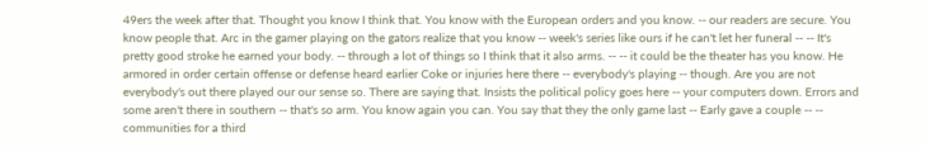49ers the week after that. Thought you know I think that. You know with the European orders and you know. -- our readers are secure. You know people that. Arc in the gamer playing on the gators realize that you know -- week's series like ours if he can't let her funeral -- -- It's pretty good stroke he earned your body. -- through a lot of things so I think that it also arms. -- -- it could be the theater has you know. He armored in order certain offense or defense heard earlier Coke or injuries here there -- everybody's playing -- though. Are you are not everybody's out there played our our sense so. There are saying that. Insists the political policy goes here -- your computers down. Errors and some aren't there in southern -- that's so arm. You know again you can. You say that they the only game last -- Early gave a couple -- -- communities for a third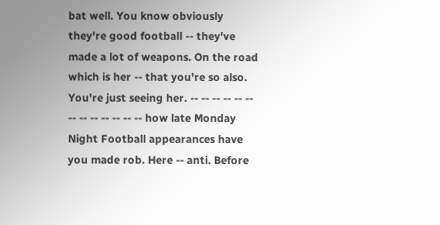bat well. You know obviously they're good football -- they've made a lot of weapons. On the road which is her -- that you're so also. You're just seeing her. -- -- -- -- -- -- -- -- -- -- -- -- -- how late Monday Night Football appearances have you made rob. Here -- anti. Before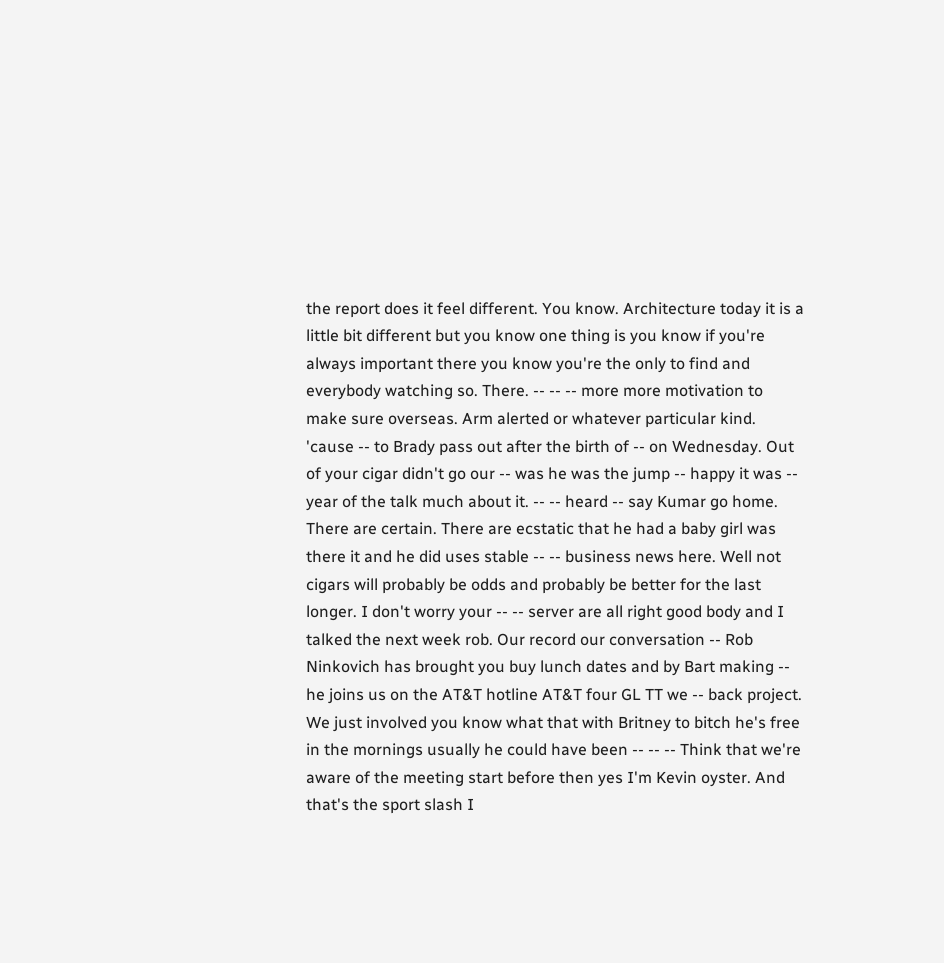the report does it feel different. You know. Architecture today it is a little bit different but you know one thing is you know if you're always important there you know you're the only to find and everybody watching so. There. -- -- -- more more motivation to make sure overseas. Arm alerted or whatever particular kind. 'cause -- to Brady pass out after the birth of -- on Wednesday. Out of your cigar didn't go our -- was he was the jump -- happy it was -- year of the talk much about it. -- -- heard -- say Kumar go home. There are certain. There are ecstatic that he had a baby girl was there it and he did uses stable -- -- business news here. Well not cigars will probably be odds and probably be better for the last longer. I don't worry your -- -- server are all right good body and I talked the next week rob. Our record our conversation -- Rob Ninkovich has brought you buy lunch dates and by Bart making -- he joins us on the AT&T hotline AT&T four GL TT we -- back project. We just involved you know what that with Britney to bitch he's free in the mornings usually he could have been -- -- -- Think that we're aware of the meeting start before then yes I'm Kevin oyster. And that's the sport slash I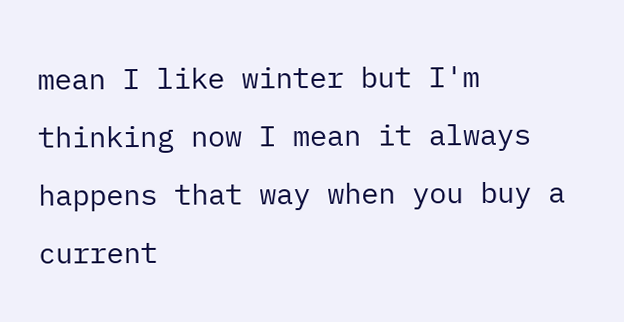mean I like winter but I'm thinking now I mean it always happens that way when you buy a current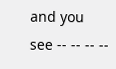and you see -- -- -- --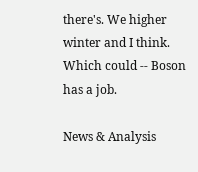there's. We higher winter and I think. Which could -- Boson has a job.

News & Analysis